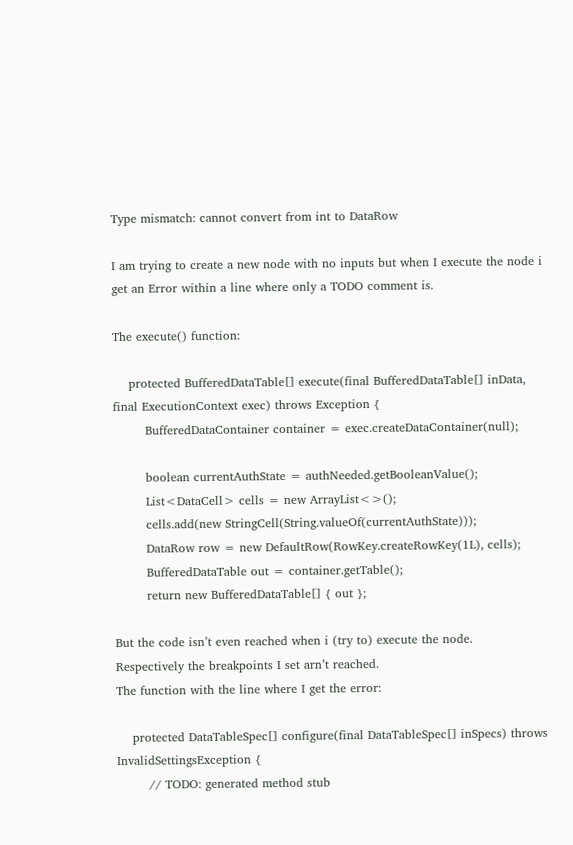Type mismatch: cannot convert from int to DataRow

I am trying to create a new node with no inputs but when I execute the node i get an Error within a line where only a TODO comment is.

The execute() function:

    protected BufferedDataTable[] execute(final BufferedDataTable[] inData, final ExecutionContext exec) throws Exception {
        BufferedDataContainer container = exec.createDataContainer(null);

        boolean currentAuthState = authNeeded.getBooleanValue();
        List<DataCell> cells = new ArrayList<>();
        cells.add(new StringCell(String.valueOf(currentAuthState)));
        DataRow row = new DefaultRow(RowKey.createRowKey(1L), cells);
        BufferedDataTable out = container.getTable();
        return new BufferedDataTable[] { out };

But the code isn’t even reached when i (try to) execute the node.
Respectively the breakpoints I set arn’t reached.
The function with the line where I get the error:

    protected DataTableSpec[] configure(final DataTableSpec[] inSpecs) throws InvalidSettingsException {
        // TODO: generated method stub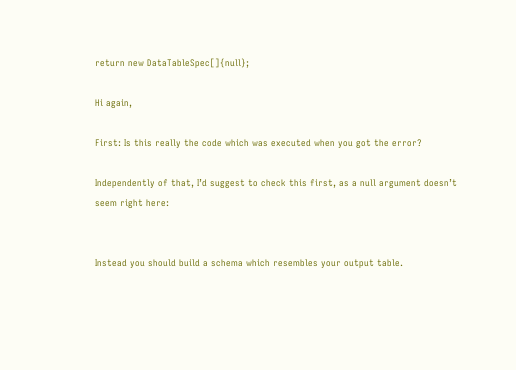return new DataTableSpec[]{null};

Hi again,

First: Is this really the code which was executed when you got the error?

Independently of that, I’d suggest to check this first, as a null argument doesn’t seem right here:


Instead you should build a schema which resembles your output table.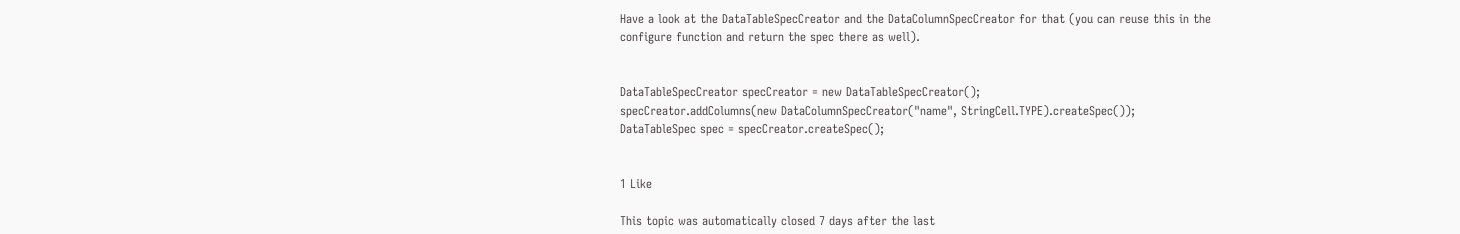Have a look at the DataTableSpecCreator and the DataColumnSpecCreator for that (you can reuse this in the configure function and return the spec there as well).


DataTableSpecCreator specCreator = new DataTableSpecCreator();
specCreator.addColumns(new DataColumnSpecCreator("name", StringCell.TYPE).createSpec());
DataTableSpec spec = specCreator.createSpec();


1 Like

This topic was automatically closed 7 days after the last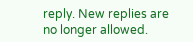reply. New replies are no longer allowed.